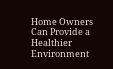Home Owners Can Provide a Healthier Environment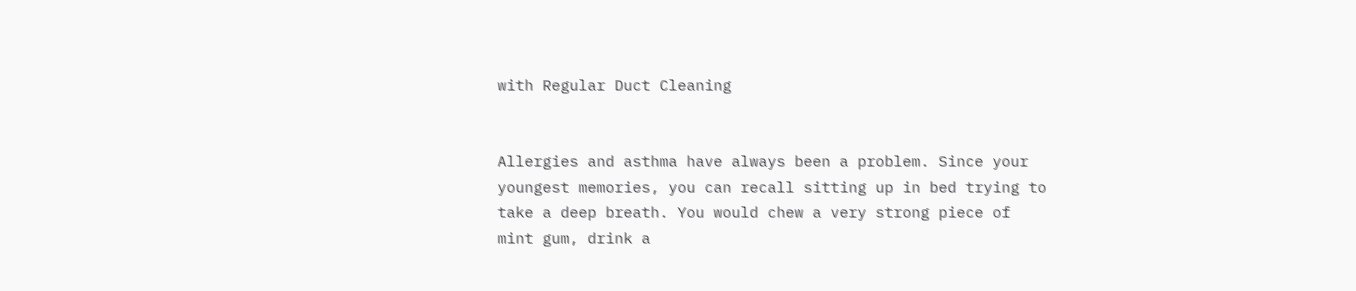with Regular Duct Cleaning


Allergies and asthma have always been a problem. Since your youngest memories, you can recall sitting up in bed trying to take a deep breath. You would chew a very strong piece of mint gum, drink a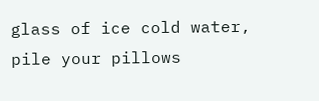glass of ice cold water, pile your pillows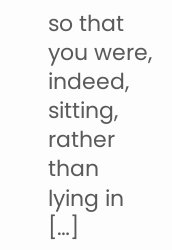so that you were, indeed, sitting, rather than lying in […]